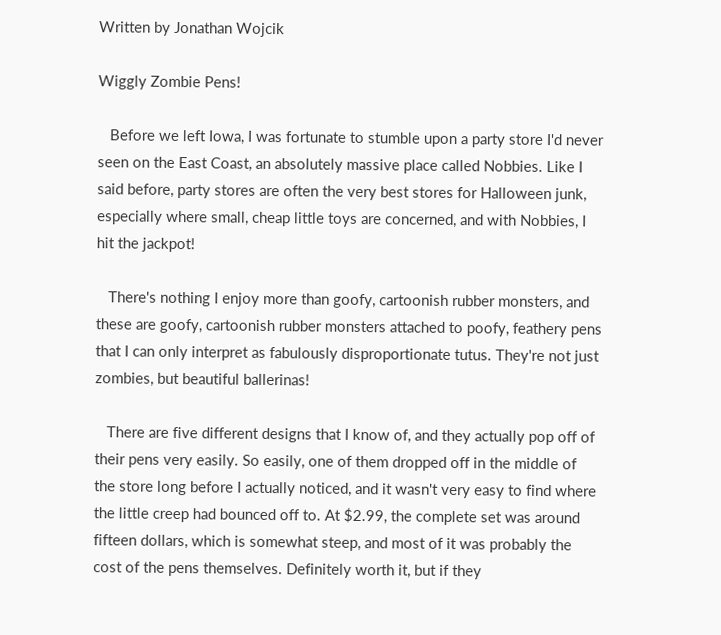Written by Jonathan Wojcik

Wiggly Zombie Pens!

   Before we left Iowa, I was fortunate to stumble upon a party store I'd never seen on the East Coast, an absolutely massive place called Nobbies. Like I said before, party stores are often the very best stores for Halloween junk, especially where small, cheap little toys are concerned, and with Nobbies, I hit the jackpot!

   There's nothing I enjoy more than goofy, cartoonish rubber monsters, and these are goofy, cartoonish rubber monsters attached to poofy, feathery pens that I can only interpret as fabulously disproportionate tutus. They're not just zombies, but beautiful ballerinas!

   There are five different designs that I know of, and they actually pop off of their pens very easily. So easily, one of them dropped off in the middle of the store long before I actually noticed, and it wasn't very easy to find where the little creep had bounced off to. At $2.99, the complete set was around fifteen dollars, which is somewhat steep, and most of it was probably the cost of the pens themselves. Definitely worth it, but if they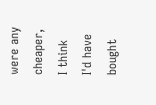were any cheaper, I think I'd have bought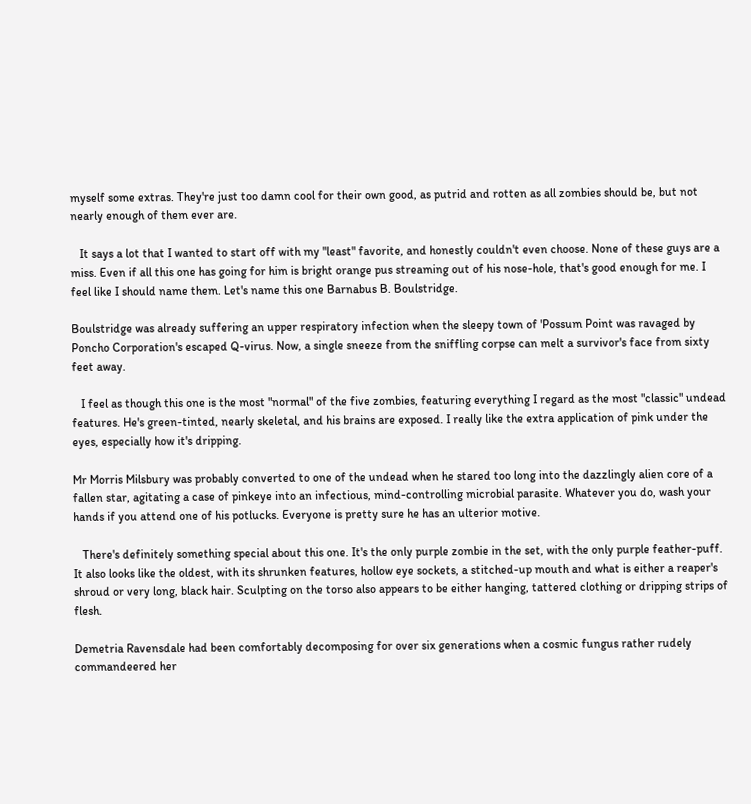myself some extras. They're just too damn cool for their own good, as putrid and rotten as all zombies should be, but not nearly enough of them ever are.

   It says a lot that I wanted to start off with my "least" favorite, and honestly couldn't even choose. None of these guys are a miss. Even if all this one has going for him is bright orange pus streaming out of his nose-hole, that's good enough for me. I feel like I should name them. Let's name this one Barnabus B. Boulstridge.

Boulstridge was already suffering an upper respiratory infection when the sleepy town of 'Possum Point was ravaged by Poncho Corporation's escaped Q-virus. Now, a single sneeze from the sniffling corpse can melt a survivor's face from sixty feet away.

   I feel as though this one is the most "normal" of the five zombies, featuring everything I regard as the most "classic" undead features. He's green-tinted, nearly skeletal, and his brains are exposed. I really like the extra application of pink under the eyes, especially how it's dripping.

Mr Morris Milsbury was probably converted to one of the undead when he stared too long into the dazzlingly alien core of a fallen star, agitating a case of pinkeye into an infectious, mind-controlling microbial parasite. Whatever you do, wash your hands if you attend one of his potlucks. Everyone is pretty sure he has an ulterior motive.

   There's definitely something special about this one. It's the only purple zombie in the set, with the only purple feather-puff. It also looks like the oldest, with its shrunken features, hollow eye sockets, a stitched-up mouth and what is either a reaper's shroud or very long, black hair. Sculpting on the torso also appears to be either hanging, tattered clothing or dripping strips of flesh.

Demetria Ravensdale had been comfortably decomposing for over six generations when a cosmic fungus rather rudely commandeered her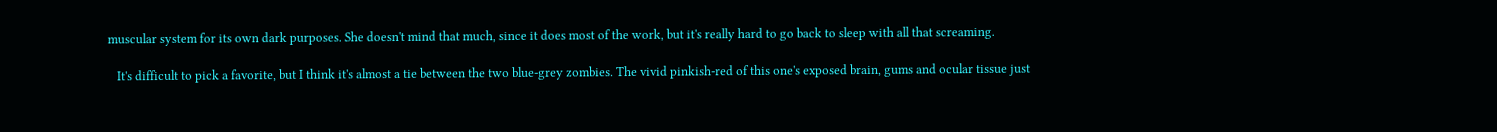muscular system for its own dark purposes. She doesn't mind that much, since it does most of the work, but it's really hard to go back to sleep with all that screaming.

   It's difficult to pick a favorite, but I think it's almost a tie between the two blue-grey zombies. The vivid pinkish-red of this one's exposed brain, gums and ocular tissue just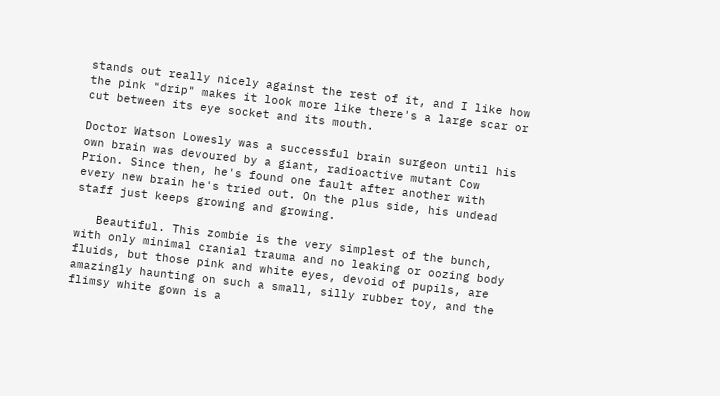stands out really nicely against the rest of it, and I like how the pink "drip" makes it look more like there's a large scar or cut between its eye socket and its mouth.

Doctor Watson Lowesly was a successful brain surgeon until his own brain was devoured by a giant, radioactive mutant Cow Prion. Since then, he's found one fault after another with every new brain he's tried out. On the plus side, his undead staff just keeps growing and growing.

   Beautiful. This zombie is the very simplest of the bunch, with only minimal cranial trauma and no leaking or oozing body fluids, but those pink and white eyes, devoid of pupils, are amazingly haunting on such a small, silly rubber toy, and the flimsy white gown is a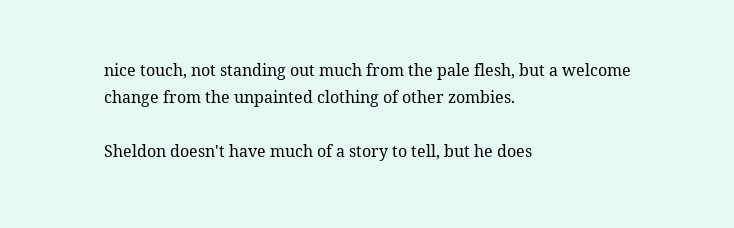nice touch, not standing out much from the pale flesh, but a welcome change from the unpainted clothing of other zombies.

Sheldon doesn't have much of a story to tell, but he does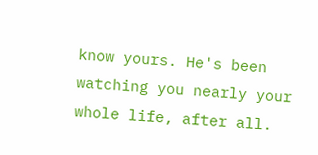know yours. He's been watching you nearly your whole life, after all.